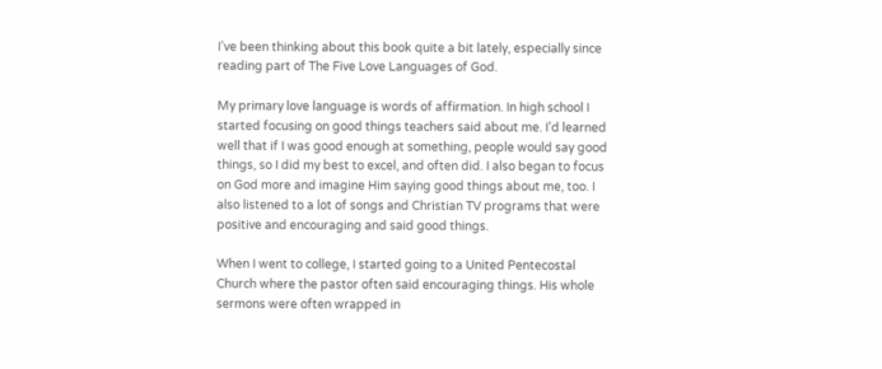I’ve been thinking about this book quite a bit lately, especially since reading part of The Five Love Languages of God.

My primary love language is words of affirmation. In high school I started focusing on good things teachers said about me. I’d learned well that if I was good enough at something, people would say good things, so I did my best to excel, and often did. I also began to focus on God more and imagine Him saying good things about me, too. I also listened to a lot of songs and Christian TV programs that were positive and encouraging and said good things.

When I went to college, I started going to a United Pentecostal Church where the pastor often said encouraging things. His whole sermons were often wrapped in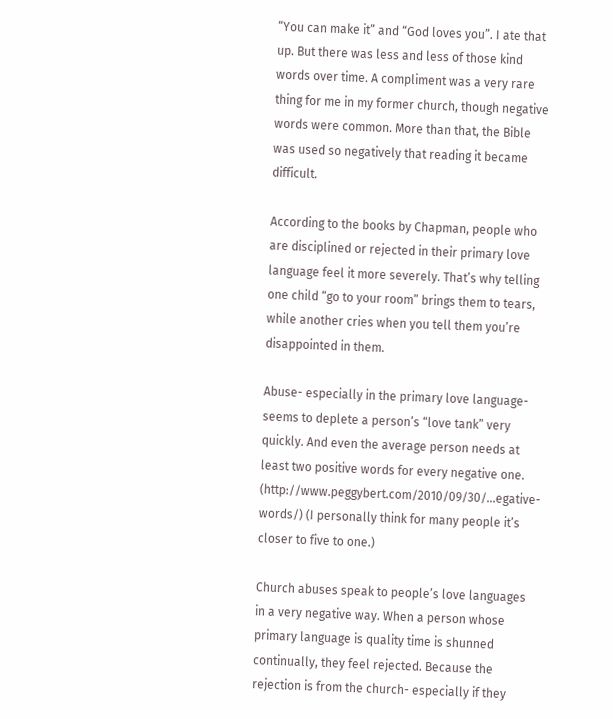“You can make it” and “God loves you”. I ate that up. But there was less and less of those kind words over time. A compliment was a very rare thing for me in my former church, though negative words were common. More than that, the Bible was used so negatively that reading it became difficult.

According to the books by Chapman, people who are disciplined or rejected in their primary love language feel it more severely. That’s why telling one child “go to your room” brings them to tears, while another cries when you tell them you’re disappointed in them.

Abuse- especially in the primary love language- seems to deplete a person’s “love tank” very quickly. And even the average person needs at least two positive words for every negative one. (http://www.peggybert.com/2010/09/30/…egative-words/) (I personally think for many people it’s closer to five to one.)

Church abuses speak to people’s love languages in a very negative way. When a person whose primary language is quality time is shunned continually, they feel rejected. Because the rejection is from the church- especially if they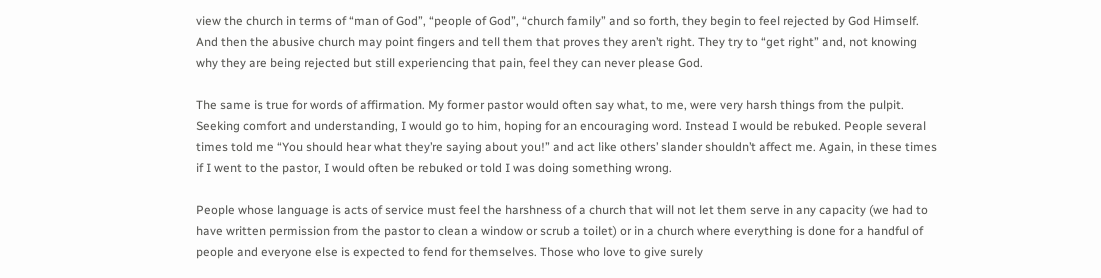view the church in terms of “man of God”, “people of God”, “church family” and so forth, they begin to feel rejected by God Himself. And then the abusive church may point fingers and tell them that proves they aren’t right. They try to “get right” and, not knowing why they are being rejected but still experiencing that pain, feel they can never please God.

The same is true for words of affirmation. My former pastor would often say what, to me, were very harsh things from the pulpit. Seeking comfort and understanding, I would go to him, hoping for an encouraging word. Instead I would be rebuked. People several times told me “You should hear what they’re saying about you!” and act like others’ slander shouldn’t affect me. Again, in these times if I went to the pastor, I would often be rebuked or told I was doing something wrong.

People whose language is acts of service must feel the harshness of a church that will not let them serve in any capacity (we had to have written permission from the pastor to clean a window or scrub a toilet) or in a church where everything is done for a handful of people and everyone else is expected to fend for themselves. Those who love to give surely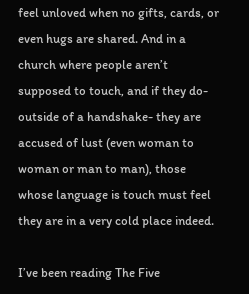feel unloved when no gifts, cards, or even hugs are shared. And in a church where people aren’t supposed to touch, and if they do- outside of a handshake- they are accused of lust (even woman to woman or man to man), those whose language is touch must feel they are in a very cold place indeed.

I’ve been reading The Five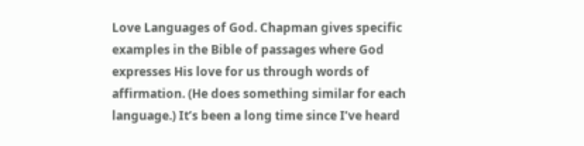Love Languages of God. Chapman gives specific examples in the Bible of passages where God expresses His love for us through words of affirmation. (He does something similar for each language.) It’s been a long time since I’ve heard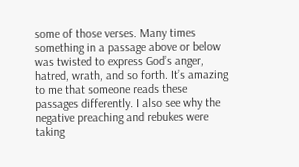some of those verses. Many times something in a passage above or below was twisted to express God’s anger, hatred, wrath, and so forth. It’s amazing to me that someone reads these passages differently. I also see why the negative preaching and rebukes were taking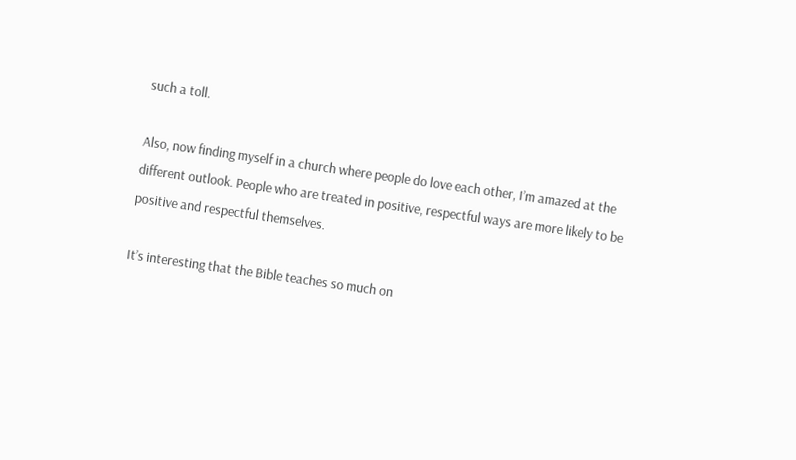such a toll.

Also, now finding myself in a church where people do love each other, I’m amazed at the different outlook. People who are treated in positive, respectful ways are more likely to be positive and respectful themselves.

It’s interesting that the Bible teaches so much on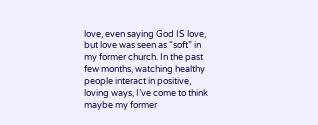love, even saying God IS love, but love was seen as “soft” in my former church. In the past few months, watching healthy people interact in positive, loving ways, I’ve come to think maybe my former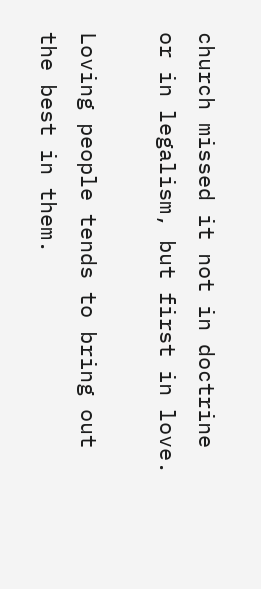church missed it not in doctrine or in legalism, but first in love.

Loving people tends to bring out the best in them.